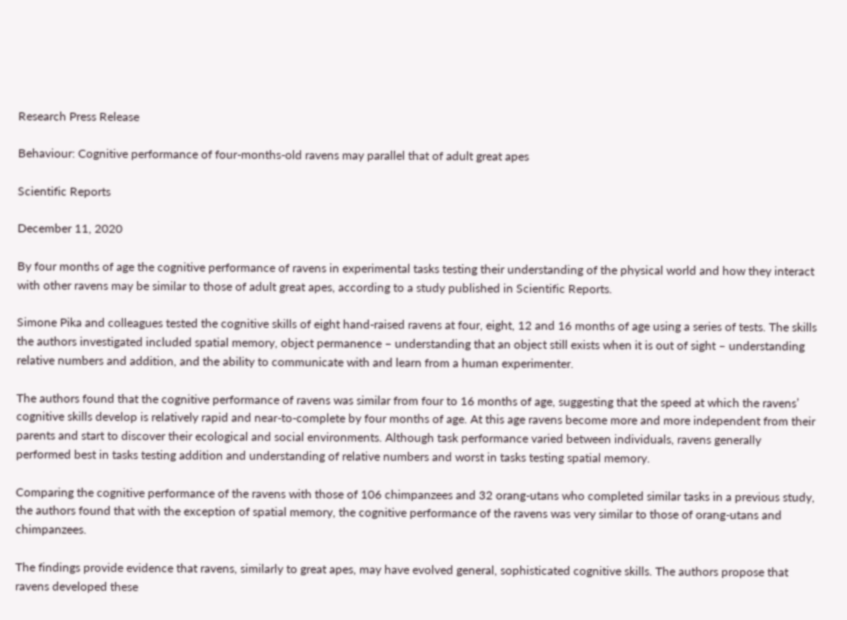Research Press Release

Behaviour: Cognitive performance of four-months-old ravens may parallel that of adult great apes

Scientific Reports

December 11, 2020

By four months of age the cognitive performance of ravens in experimental tasks testing their understanding of the physical world and how they interact with other ravens may be similar to those of adult great apes, according to a study published in Scientific Reports.

Simone Pika and colleagues tested the cognitive skills of eight hand-raised ravens at four, eight, 12 and 16 months of age using a series of tests. The skills the authors investigated included spatial memory, object permanence – understanding that an object still exists when it is out of sight – understanding relative numbers and addition, and the ability to communicate with and learn from a human experimenter.

The authors found that the cognitive performance of ravens was similar from four to 16 months of age, suggesting that the speed at which the ravens’ cognitive skills develop is relatively rapid and near-to-complete by four months of age. At this age ravens become more and more independent from their parents and start to discover their ecological and social environments. Although task performance varied between individuals, ravens generally performed best in tasks testing addition and understanding of relative numbers and worst in tasks testing spatial memory.

Comparing the cognitive performance of the ravens with those of 106 chimpanzees and 32 orang-utans who completed similar tasks in a previous study, the authors found that with the exception of spatial memory, the cognitive performance of the ravens was very similar to those of orang-utans and chimpanzees.

The findings provide evidence that ravens, similarly to great apes, may have evolved general, sophisticated cognitive skills. The authors propose that ravens developed these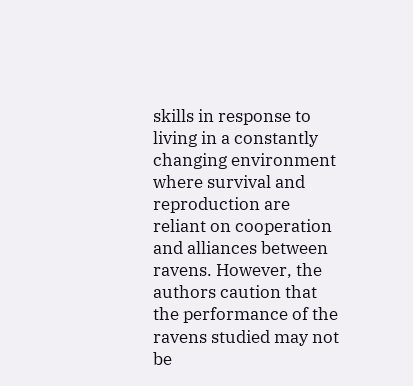skills in response to living in a constantly changing environment where survival and reproduction are reliant on cooperation and alliances between ravens. However, the authors caution that the performance of the ravens studied may not be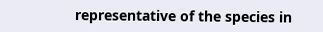representative of the species in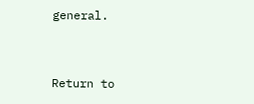general.


Return to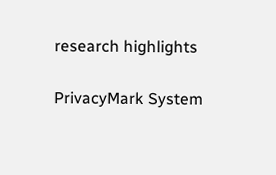research highlights

PrivacyMark System